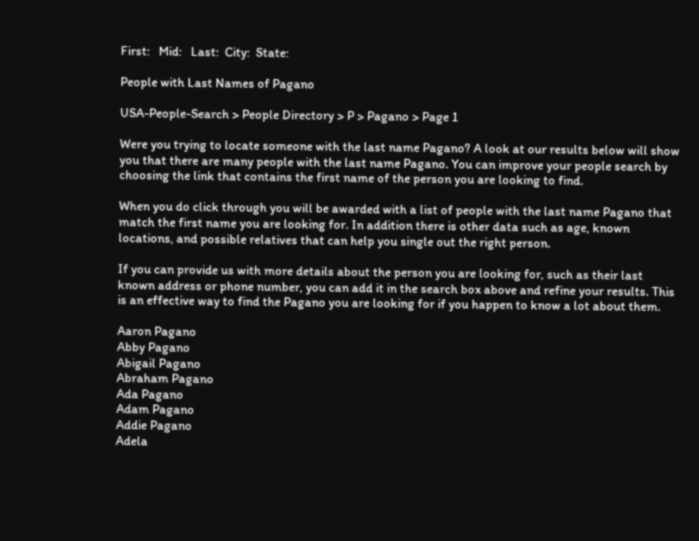First:   Mid:   Last:  City:  State:

People with Last Names of Pagano

USA-People-Search > People Directory > P > Pagano > Page 1

Were you trying to locate someone with the last name Pagano? A look at our results below will show you that there are many people with the last name Pagano. You can improve your people search by choosing the link that contains the first name of the person you are looking to find.

When you do click through you will be awarded with a list of people with the last name Pagano that match the first name you are looking for. In addition there is other data such as age, known locations, and possible relatives that can help you single out the right person.

If you can provide us with more details about the person you are looking for, such as their last known address or phone number, you can add it in the search box above and refine your results. This is an effective way to find the Pagano you are looking for if you happen to know a lot about them.

Aaron Pagano
Abby Pagano
Abigail Pagano
Abraham Pagano
Ada Pagano
Adam Pagano
Addie Pagano
Adela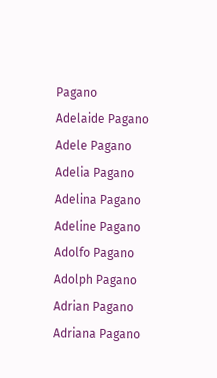Pagano
Adelaide Pagano
Adele Pagano
Adelia Pagano
Adelina Pagano
Adeline Pagano
Adolfo Pagano
Adolph Pagano
Adrian Pagano
Adriana Pagano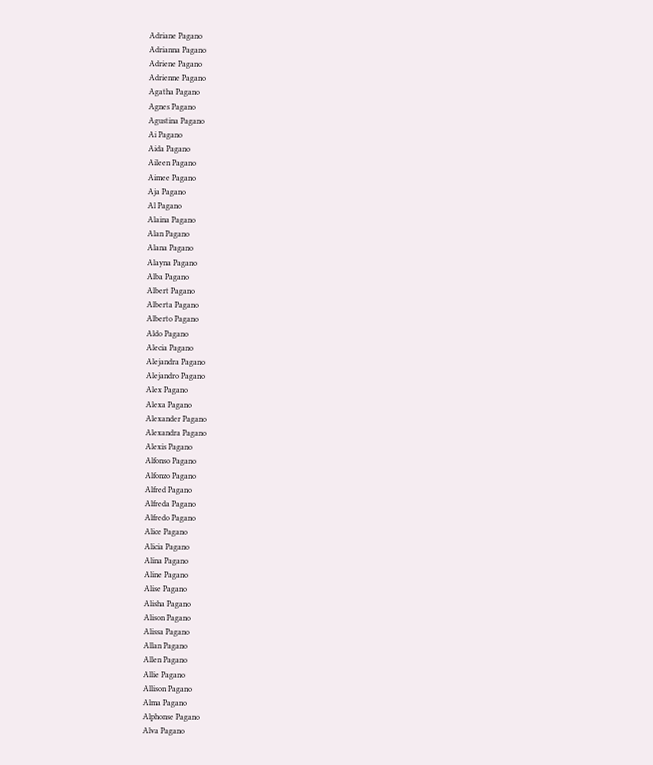Adriane Pagano
Adrianna Pagano
Adriene Pagano
Adrienne Pagano
Agatha Pagano
Agnes Pagano
Agustina Pagano
Ai Pagano
Aida Pagano
Aileen Pagano
Aimee Pagano
Aja Pagano
Al Pagano
Alaina Pagano
Alan Pagano
Alana Pagano
Alayna Pagano
Alba Pagano
Albert Pagano
Alberta Pagano
Alberto Pagano
Aldo Pagano
Alecia Pagano
Alejandra Pagano
Alejandro Pagano
Alex Pagano
Alexa Pagano
Alexander Pagano
Alexandra Pagano
Alexis Pagano
Alfonso Pagano
Alfonzo Pagano
Alfred Pagano
Alfreda Pagano
Alfredo Pagano
Alice Pagano
Alicia Pagano
Alina Pagano
Aline Pagano
Alise Pagano
Alisha Pagano
Alison Pagano
Alissa Pagano
Allan Pagano
Allen Pagano
Allie Pagano
Allison Pagano
Alma Pagano
Alphonse Pagano
Alva Pagano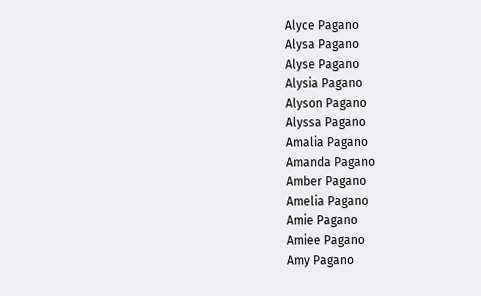Alyce Pagano
Alysa Pagano
Alyse Pagano
Alysia Pagano
Alyson Pagano
Alyssa Pagano
Amalia Pagano
Amanda Pagano
Amber Pagano
Amelia Pagano
Amie Pagano
Amiee Pagano
Amy Pagano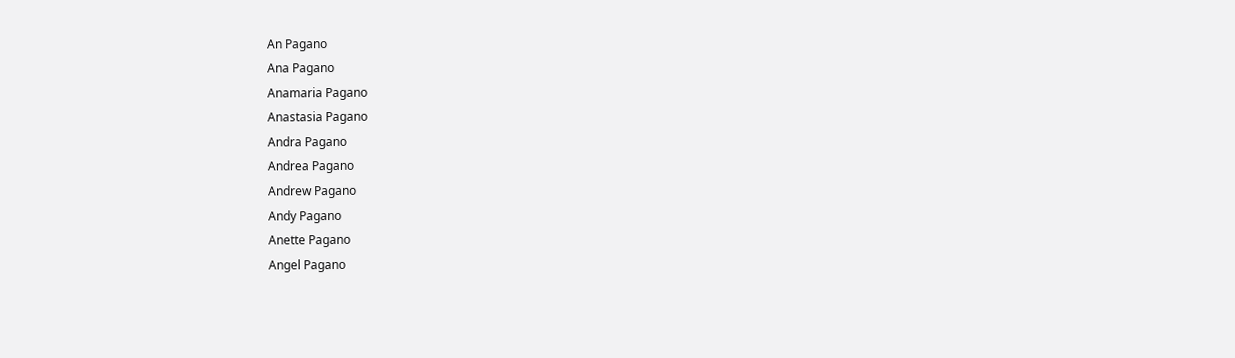An Pagano
Ana Pagano
Anamaria Pagano
Anastasia Pagano
Andra Pagano
Andrea Pagano
Andrew Pagano
Andy Pagano
Anette Pagano
Angel Pagano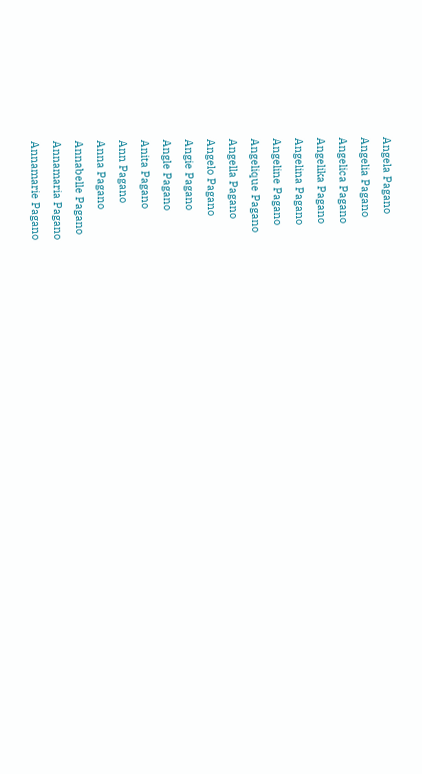Angela Pagano
Angelia Pagano
Angelica Pagano
Angelika Pagano
Angelina Pagano
Angeline Pagano
Angelique Pagano
Angella Pagano
Angelo Pagano
Angie Pagano
Angle Pagano
Anita Pagano
Ann Pagano
Anna Pagano
Annabelle Pagano
Annamaria Pagano
Annamarie Pagano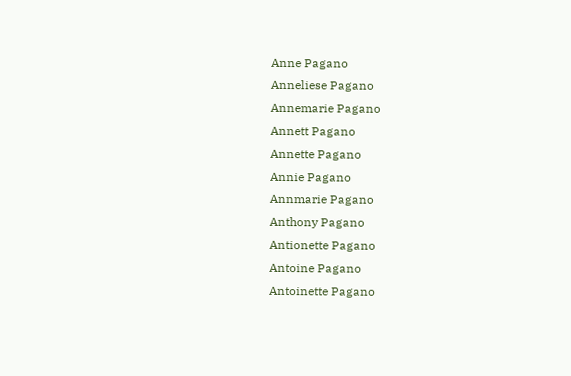Anne Pagano
Anneliese Pagano
Annemarie Pagano
Annett Pagano
Annette Pagano
Annie Pagano
Annmarie Pagano
Anthony Pagano
Antionette Pagano
Antoine Pagano
Antoinette Pagano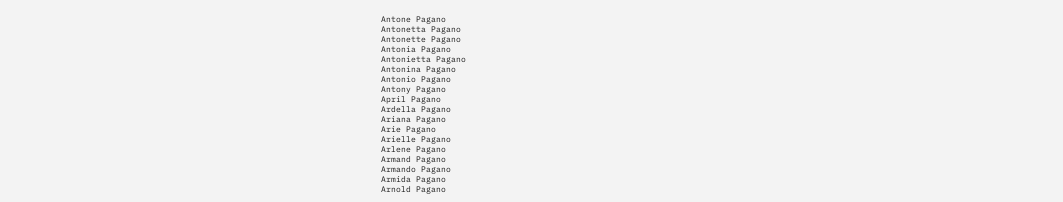Antone Pagano
Antonetta Pagano
Antonette Pagano
Antonia Pagano
Antonietta Pagano
Antonina Pagano
Antonio Pagano
Antony Pagano
April Pagano
Ardella Pagano
Ariana Pagano
Arie Pagano
Arielle Pagano
Arlene Pagano
Armand Pagano
Armando Pagano
Armida Pagano
Arnold Pagano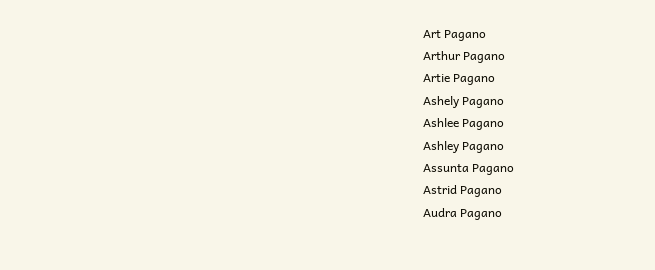Art Pagano
Arthur Pagano
Artie Pagano
Ashely Pagano
Ashlee Pagano
Ashley Pagano
Assunta Pagano
Astrid Pagano
Audra Pagano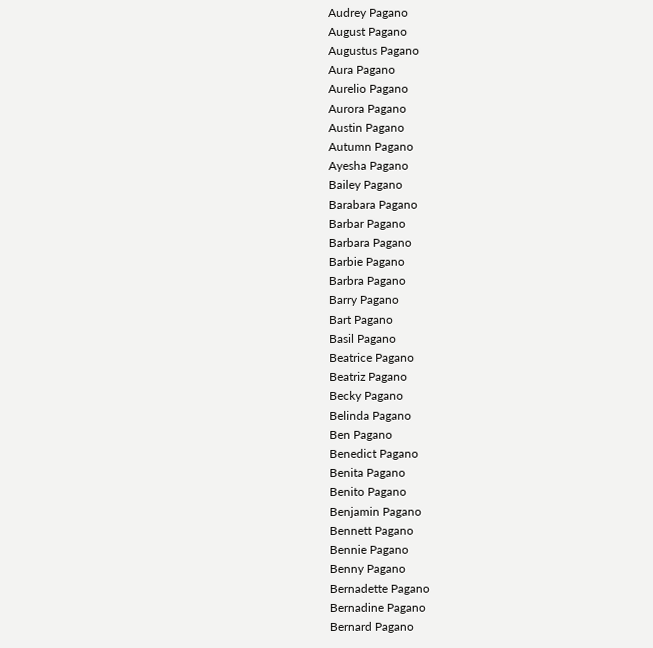Audrey Pagano
August Pagano
Augustus Pagano
Aura Pagano
Aurelio Pagano
Aurora Pagano
Austin Pagano
Autumn Pagano
Ayesha Pagano
Bailey Pagano
Barabara Pagano
Barbar Pagano
Barbara Pagano
Barbie Pagano
Barbra Pagano
Barry Pagano
Bart Pagano
Basil Pagano
Beatrice Pagano
Beatriz Pagano
Becky Pagano
Belinda Pagano
Ben Pagano
Benedict Pagano
Benita Pagano
Benito Pagano
Benjamin Pagano
Bennett Pagano
Bennie Pagano
Benny Pagano
Bernadette Pagano
Bernadine Pagano
Bernard Pagano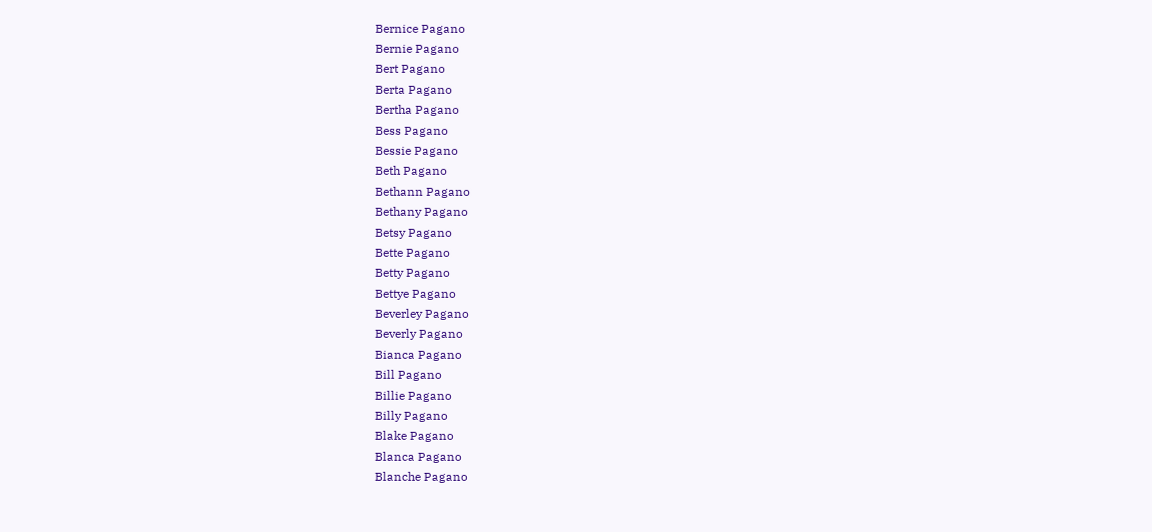Bernice Pagano
Bernie Pagano
Bert Pagano
Berta Pagano
Bertha Pagano
Bess Pagano
Bessie Pagano
Beth Pagano
Bethann Pagano
Bethany Pagano
Betsy Pagano
Bette Pagano
Betty Pagano
Bettye Pagano
Beverley Pagano
Beverly Pagano
Bianca Pagano
Bill Pagano
Billie Pagano
Billy Pagano
Blake Pagano
Blanca Pagano
Blanche Pagano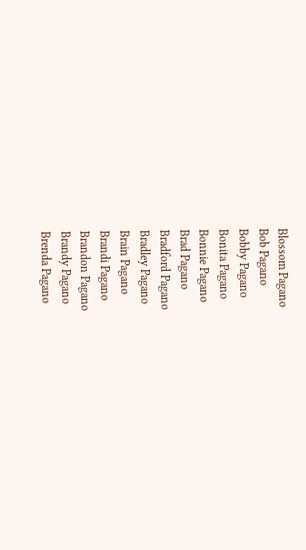Blossom Pagano
Bob Pagano
Bobby Pagano
Bonita Pagano
Bonnie Pagano
Brad Pagano
Bradford Pagano
Bradley Pagano
Brain Pagano
Brandi Pagano
Brandon Pagano
Brandy Pagano
Brenda Pagano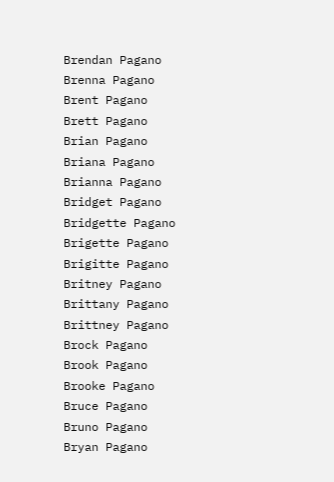Brendan Pagano
Brenna Pagano
Brent Pagano
Brett Pagano
Brian Pagano
Briana Pagano
Brianna Pagano
Bridget Pagano
Bridgette Pagano
Brigette Pagano
Brigitte Pagano
Britney Pagano
Brittany Pagano
Brittney Pagano
Brock Pagano
Brook Pagano
Brooke Pagano
Bruce Pagano
Bruno Pagano
Bryan Pagano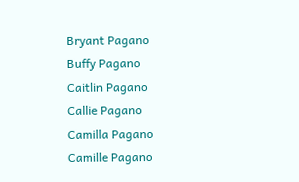Bryant Pagano
Buffy Pagano
Caitlin Pagano
Callie Pagano
Camilla Pagano
Camille Pagano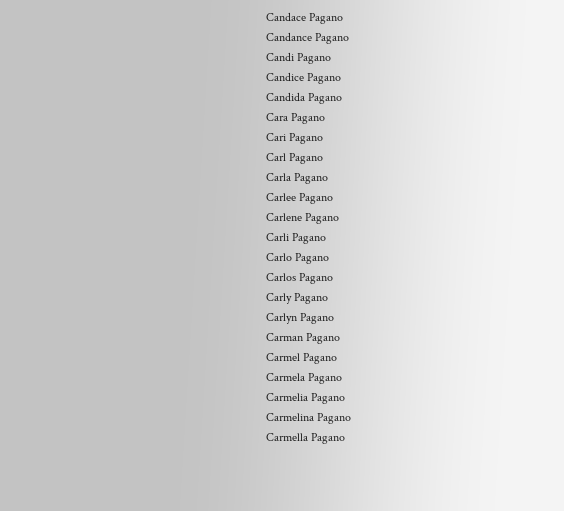Candace Pagano
Candance Pagano
Candi Pagano
Candice Pagano
Candida Pagano
Cara Pagano
Cari Pagano
Carl Pagano
Carla Pagano
Carlee Pagano
Carlene Pagano
Carli Pagano
Carlo Pagano
Carlos Pagano
Carly Pagano
Carlyn Pagano
Carman Pagano
Carmel Pagano
Carmela Pagano
Carmelia Pagano
Carmelina Pagano
Carmella Pagano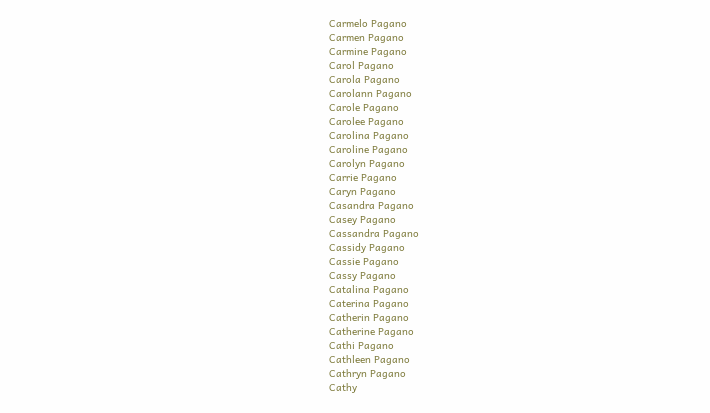Carmelo Pagano
Carmen Pagano
Carmine Pagano
Carol Pagano
Carola Pagano
Carolann Pagano
Carole Pagano
Carolee Pagano
Carolina Pagano
Caroline Pagano
Carolyn Pagano
Carrie Pagano
Caryn Pagano
Casandra Pagano
Casey Pagano
Cassandra Pagano
Cassidy Pagano
Cassie Pagano
Cassy Pagano
Catalina Pagano
Caterina Pagano
Catherin Pagano
Catherine Pagano
Cathi Pagano
Cathleen Pagano
Cathryn Pagano
Cathy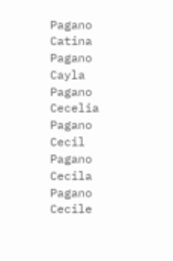Pagano
Catina Pagano
Cayla Pagano
Cecelia Pagano
Cecil Pagano
Cecila Pagano
Cecile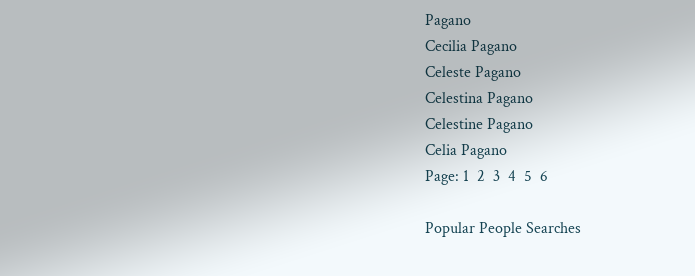Pagano
Cecilia Pagano
Celeste Pagano
Celestina Pagano
Celestine Pagano
Celia Pagano
Page: 1  2  3  4  5  6

Popular People Searches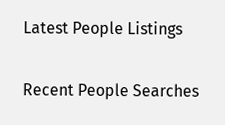Latest People Listings

Recent People Searches